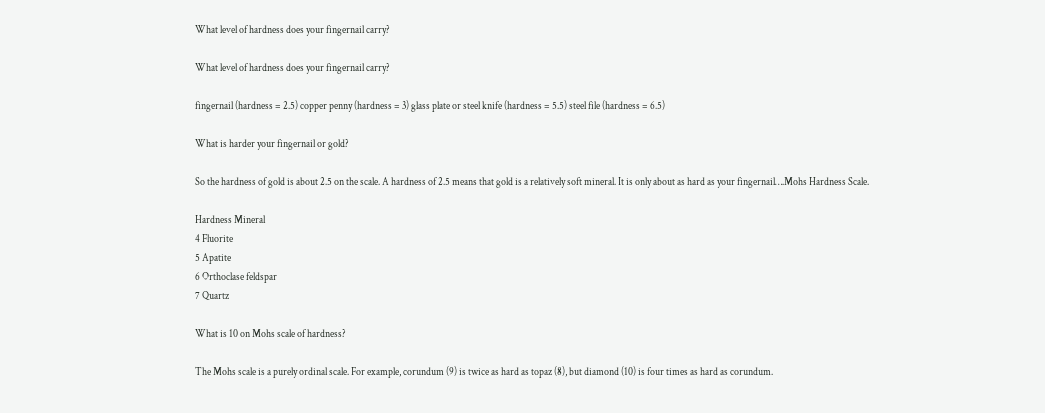What level of hardness does your fingernail carry?

What level of hardness does your fingernail carry?

fingernail (hardness = 2.5) copper penny (hardness = 3) glass plate or steel knife (hardness = 5.5) steel file (hardness = 6.5)

What is harder your fingernail or gold?

So the hardness of gold is about 2.5 on the scale. A hardness of 2.5 means that gold is a relatively soft mineral. It is only about as hard as your fingernail….Mohs Hardness Scale.

Hardness Mineral
4 Fluorite
5 Apatite
6 Orthoclase feldspar
7 Quartz

What is 10 on Mohs scale of hardness?

The Mohs scale is a purely ordinal scale. For example, corundum (9) is twice as hard as topaz (8), but diamond (10) is four times as hard as corundum.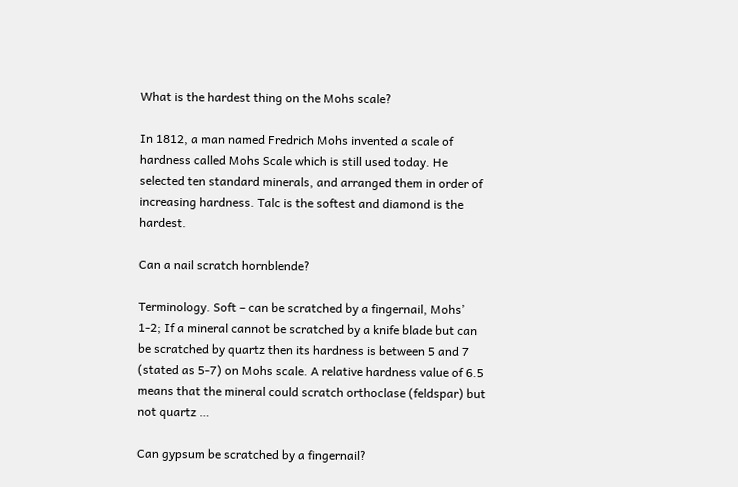What is the hardest thing on the Mohs scale?

In 1812, a man named Fredrich Mohs invented a scale of hardness called Mohs Scale which is still used today. He selected ten standard minerals, and arranged them in order of increasing hardness. Talc is the softest and diamond is the hardest.

Can a nail scratch hornblende?

Terminology. Soft – can be scratched by a fingernail, Mohs’ 1-2; If a mineral cannot be scratched by a knife blade but can be scratched by quartz then its hardness is between 5 and 7 (stated as 5-7) on Mohs scale. A relative hardness value of 6.5 means that the mineral could scratch orthoclase (feldspar) but not quartz …

Can gypsum be scratched by a fingernail?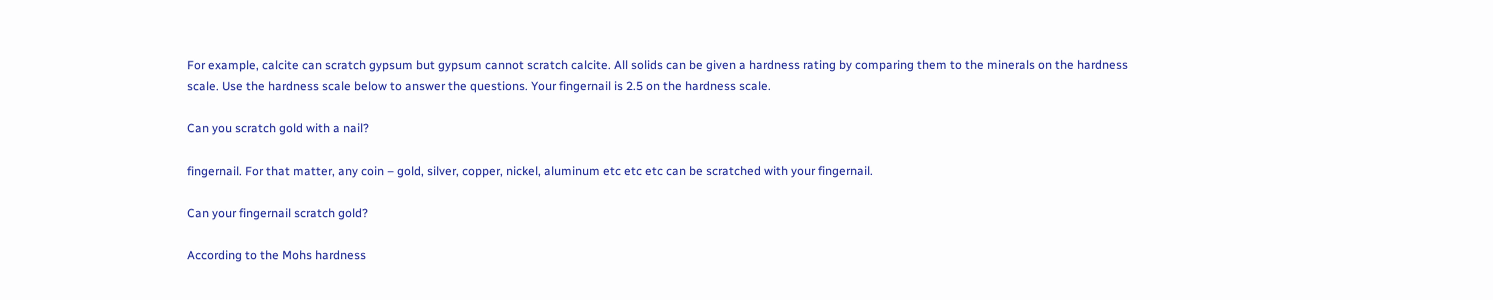For example, calcite can scratch gypsum but gypsum cannot scratch calcite. All solids can be given a hardness rating by comparing them to the minerals on the hardness scale. Use the hardness scale below to answer the questions. Your fingernail is 2.5 on the hardness scale.

Can you scratch gold with a nail?

fingernail. For that matter, any coin – gold, silver, copper, nickel, aluminum etc etc etc can be scratched with your fingernail.

Can your fingernail scratch gold?

According to the Mohs hardness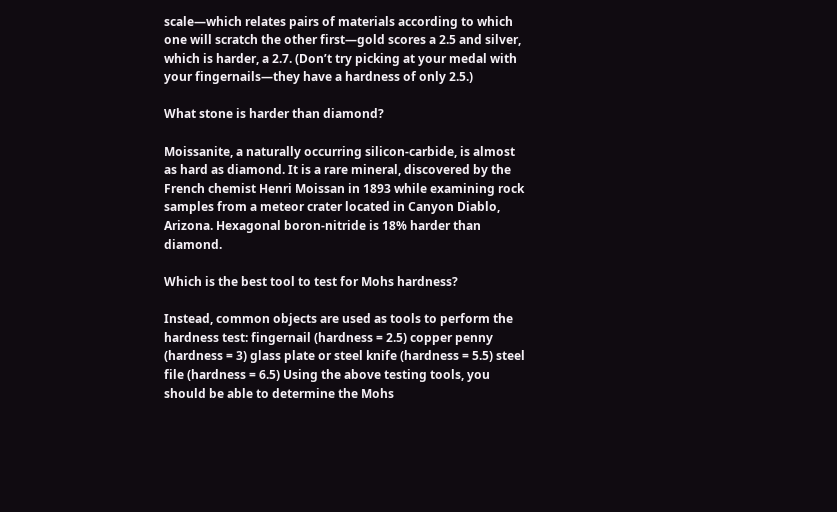scale—which relates pairs of materials according to which one will scratch the other first—gold scores a 2.5 and silver, which is harder, a 2.7. (Don’t try picking at your medal with your fingernails—they have a hardness of only 2.5.)

What stone is harder than diamond?

Moissanite, a naturally occurring silicon-carbide, is almost as hard as diamond. It is a rare mineral, discovered by the French chemist Henri Moissan in 1893 while examining rock samples from a meteor crater located in Canyon Diablo, Arizona. Hexagonal boron-nitride is 18% harder than diamond.

Which is the best tool to test for Mohs hardness?

Instead, common objects are used as tools to perform the hardness test: fingernail (hardness = 2.5) copper penny (hardness = 3) glass plate or steel knife (hardness = 5.5) steel file (hardness = 6.5) Using the above testing tools, you should be able to determine the Mohs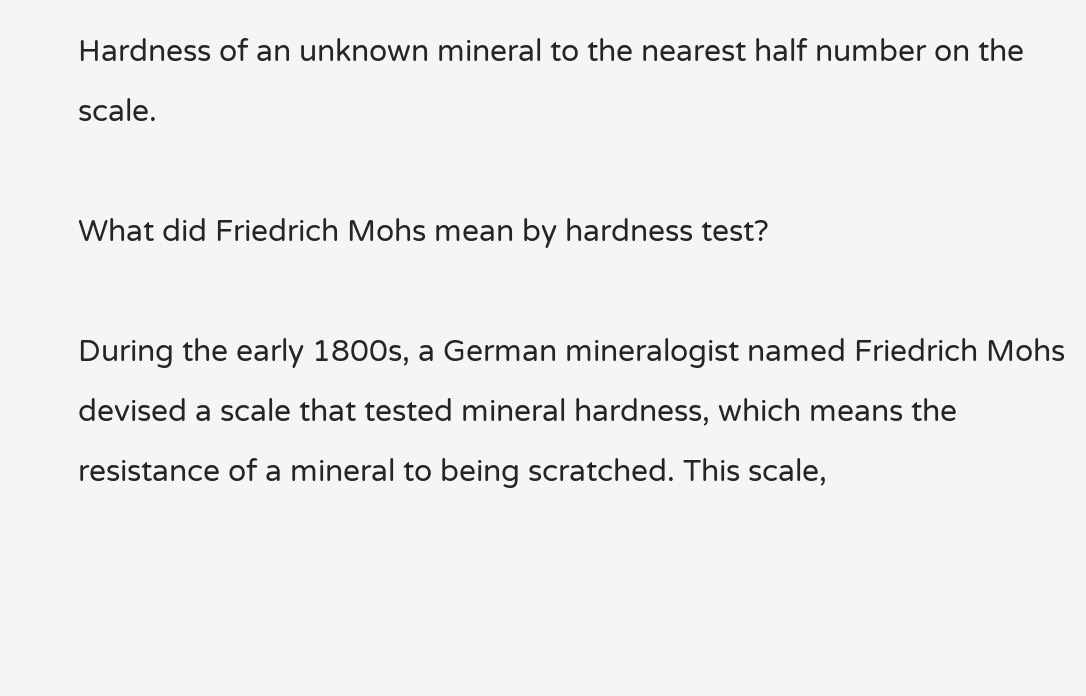Hardness of an unknown mineral to the nearest half number on the scale.

What did Friedrich Mohs mean by hardness test?

During the early 1800s, a German mineralogist named Friedrich Mohs devised a scale that tested mineral hardness, which means the resistance of a mineral to being scratched. This scale,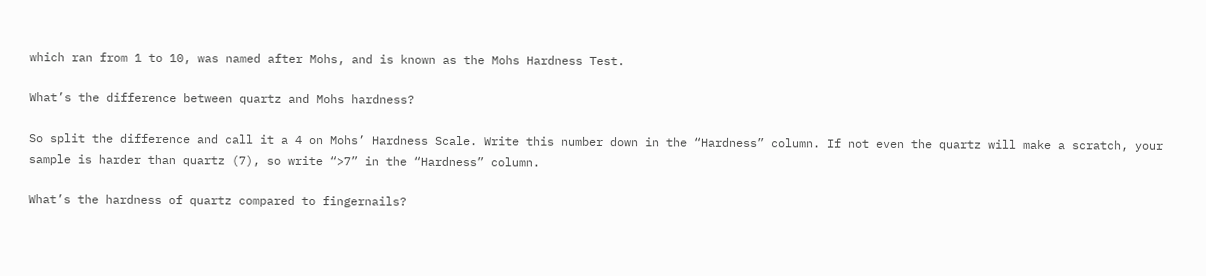which ran from 1 to 10, was named after Mohs, and is known as the Mohs Hardness Test.

What’s the difference between quartz and Mohs hardness?

So split the difference and call it a 4 on Mohs’ Hardness Scale. Write this number down in the “Hardness” column. If not even the quartz will make a scratch, your sample is harder than quartz (7), so write “>7” in the “Hardness” column.

What’s the hardness of quartz compared to fingernails?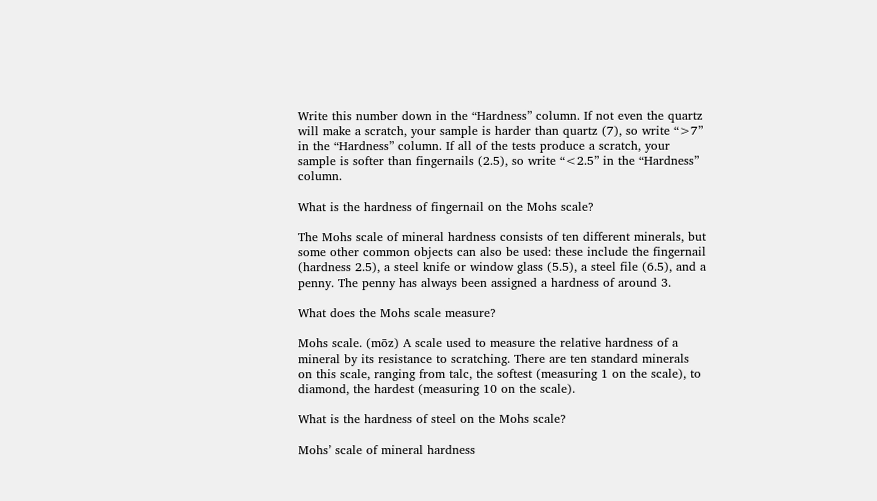Write this number down in the “Hardness” column. If not even the quartz will make a scratch, your sample is harder than quartz (7), so write “>7” in the “Hardness” column. If all of the tests produce a scratch, your sample is softer than fingernails (2.5), so write “<2.5” in the “Hardness” column.

What is the hardness of fingernail on the Mohs scale?

The Mohs scale of mineral hardness consists of ten different minerals, but some other common objects can also be used: these include the fingernail (hardness 2.5), a steel knife or window glass (5.5), a steel file (6.5), and a penny. The penny has always been assigned a hardness of around 3.

What does the Mohs scale measure?

Mohs scale. (mōz) A scale used to measure the relative hardness of a mineral by its resistance to scratching. There are ten standard minerals on this scale, ranging from talc, the softest (measuring 1 on the scale), to diamond, the hardest (measuring 10 on the scale).

What is the hardness of steel on the Mohs scale?

Mohs’ scale of mineral hardness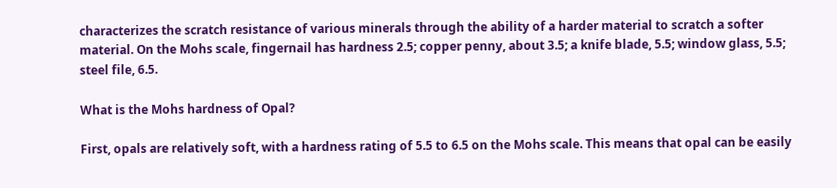characterizes the scratch resistance of various minerals through the ability of a harder material to scratch a softer material. On the Mohs scale, fingernail has hardness 2.5; copper penny, about 3.5; a knife blade, 5.5; window glass, 5.5; steel file, 6.5.

What is the Mohs hardness of Opal?

First, opals are relatively soft, with a hardness rating of 5.5 to 6.5 on the Mohs scale. This means that opal can be easily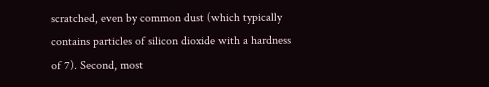scratched, even by common dust (which typically contains particles of silicon dioxide with a hardness of 7). Second, most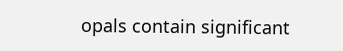opals contain significant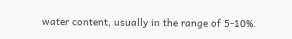water content, usually in the range of 5-10%.